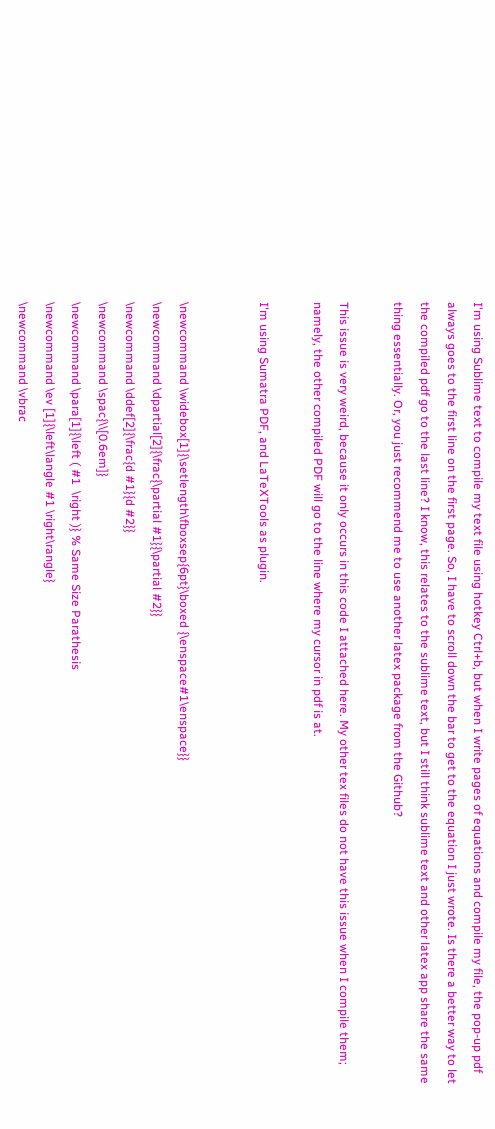I'm using Sublime text to compile my text file using hotkey Ctrl+b, but when I write pages of equations and compile my file, the pop-up pdf always goes to the first line on the first page. So, I have to scroll down the bar to get to the equation I just wrote. Is there a better way to let the compiled pdf go to the last line? I know, this relates to the sublime text, but I still think sublime text and other latex app share the same thing essentially. Or, you just recommend me to use another latex package from the Github?

This issue is very weird, because it only occurs in this code I attached here. My other tex files do not have this issue when I compile them; namely, the other compiled PDF will go to the line where my cursor in pdf is at.

I'm using Sumatra PDF, and LaTeXTools as plugin.


\newcommand \widebox[1]{\setlength\fboxsep{6pt}\boxed {\enspace#1\enspace}}
\newcommand \dpartial[2]{\frac{\partial #1}{\partial #2}}
\newcommand \ddef[2]{\frac{d #1}{d #2}}
\newcommand \spac{\\[0.6em]}
\newcommand \para[1]{\left ( #1  \right )} % Same Size Parathesis
\newcommand \ev [1]{\left\langle #1 \right\rangle}
\newcommand \vbrac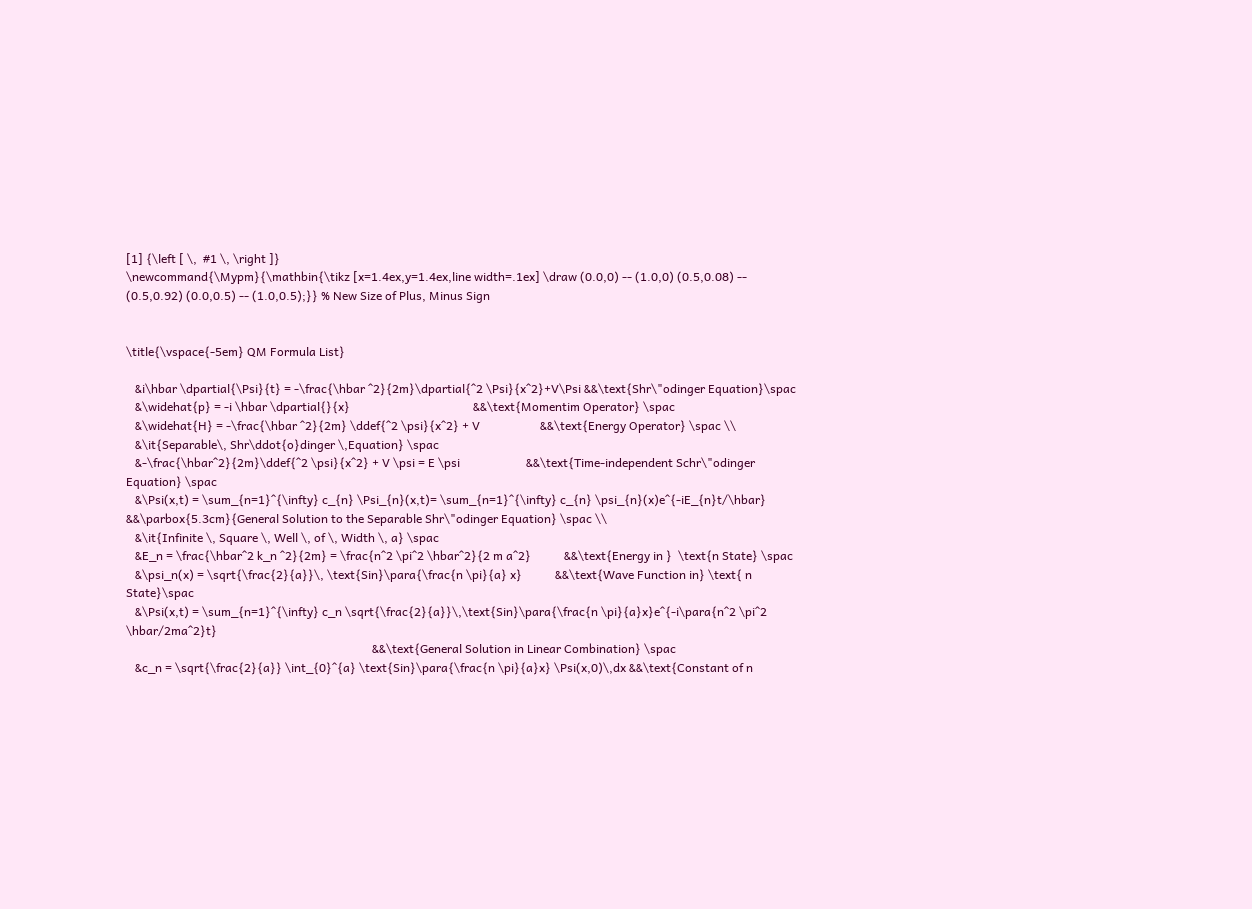[1] {\left [ \,  #1 \, \right ]}
\newcommand{\Mypm}{\mathbin{\tikz [x=1.4ex,y=1.4ex,line width=.1ex] \draw (0.0,0) -- (1.0,0) (0.5,0.08) -- (0.5,0.92) (0.0,0.5) -- (1.0,0.5);}} % New Size of Plus, Minus Sign


\title{\vspace{-5em} QM Formula List}

   &i\hbar \dpartial{\Psi}{t} = -\frac{\hbar ^2}{2m}\dpartial{^2 \Psi}{x^2}+V\Psi &&\text{Shr\"odinger Equation}\spac
   &\widehat{p} = -i \hbar \dpartial{}{x}                                         &&\text{Momentim Operator} \spac
   &\widehat{H} = -\frac{\hbar ^2}{2m} \ddef{^2 \psi}{x^2} + V                    &&\text{Energy Operator} \spac \\
   &\it{Separable\, Shr\ddot{o}dinger \,Equation} \spac
   &-\frac{\hbar^2}{2m}\ddef{^2 \psi}{x^2} + V \psi = E \psi                      &&\text{Time-independent Schr\"odinger Equation} \spac
   &\Psi(x,t) = \sum_{n=1}^{\infty} c_{n} \Psi_{n}(x,t)= \sum_{n=1}^{\infty} c_{n} \psi_{n}(x)e^{-iE_{n}t/\hbar} &&\parbox{5.3cm}{General Solution to the Separable Shr\"odinger Equation} \spac \\
   &\it{Infinite \, Square \, Well \, of \, Width \, a} \spac
   &E_n = \frac{\hbar^2 k_n ^2}{2m} = \frac{n^2 \pi^2 \hbar^2}{2 m a^2}           &&\text{Energy in }  \text{n State} \spac
   &\psi_n(x) = \sqrt{\frac{2}{a}}\, \text{Sin}\para{\frac{n \pi}{a} x}           &&\text{Wave Function in} \text{ n State}\spac
   &\Psi(x,t) = \sum_{n=1}^{\infty} c_n \sqrt{\frac{2}{a}}\,\text{Sin}\para{\frac{n \pi}{a}x}e^{-i\para{n^2 \pi^2 \hbar/2ma^2}t}
                                                                                  &&\text{General Solution in Linear Combination} \spac
   &c_n = \sqrt{\frac{2}{a}} \int_{0}^{a} \text{Sin}\para{\frac{n \pi}{a}x} \Psi(x,0)\,dx &&\text{Constant of n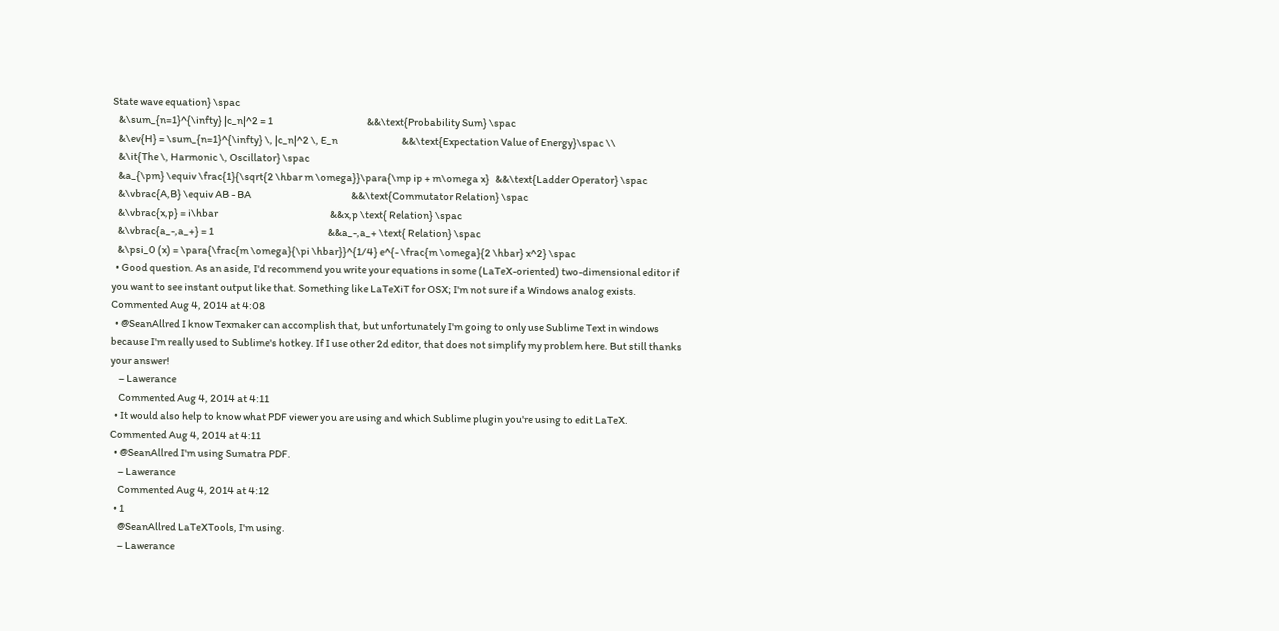State wave equation} \spac
   &\sum_{n=1}^{\infty} |c_n|^2 = 1                                               &&\text{Probability Sum} \spac
   &\ev{H} = \sum_{n=1}^{\infty} \, |c_n|^2 \, E_n                                &&\text{Expectation Value of Energy}\spac \\
   &\it{The \, Harmonic \, Oscillator} \spac
   &a_{\pm} \equiv \frac{1}{\sqrt{2 \hbar m \omega}}\para{\mp ip + m\omega x}   &&\text{Ladder Operator} \spac
   &\vbrac{A,B} \equiv AB - BA                                                  &&\text{Commutator Relation} \spac
   &\vbrac{x,p} = i\hbar                                                        &&x,p \text{ Relation} \spac
   &\vbrac{a_-,a_+} = 1                                                         &&a_-,a_+ \text{ Relation} \spac
   &\psi_0 (x) = \para{\frac{m \omega}{\pi \hbar}}^{1/4} e^{- \frac{m \omega}{2 \hbar} x^2} \spac
  • Good question. As an aside, I'd recommend you write your equations in some (LaTeX-oriented) two-dimensional editor if you want to see instant output like that. Something like LaTeXiT for OSX; I'm not sure if a Windows analog exists. Commented Aug 4, 2014 at 4:08
  • @SeanAllred I know Texmaker can accomplish that, but unfortunately I'm going to only use Sublime Text in windows because I'm really used to Sublime's hotkey. If I use other 2d editor, that does not simplify my problem here. But still thanks your answer!
    – Lawerance
    Commented Aug 4, 2014 at 4:11
  • It would also help to know what PDF viewer you are using and which Sublime plugin you're using to edit LaTeX. Commented Aug 4, 2014 at 4:11
  • @SeanAllred I'm using Sumatra PDF.
    – Lawerance
    Commented Aug 4, 2014 at 4:12
  • 1
    @SeanAllred LaTeXTools, I'm using.
    – Lawerance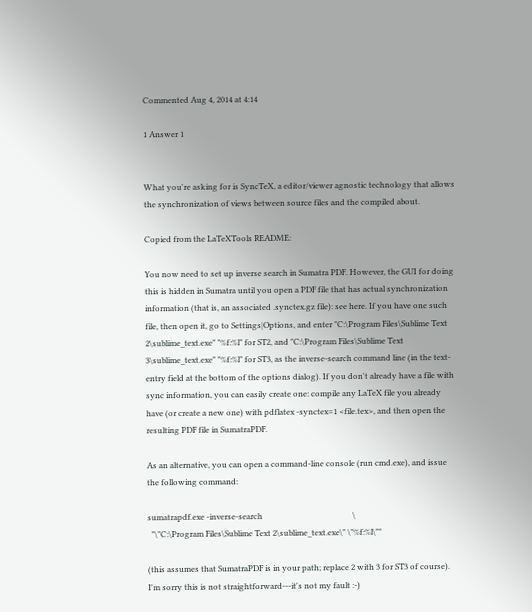Commented Aug 4, 2014 at 4:14

1 Answer 1


What you're asking for is SyncTeX, a editor/viewer agnostic technology that allows the synchronization of views between source files and the compiled about.

Copied from the LaTeXTools README:

You now need to set up inverse search in Sumatra PDF. However, the GUI for doing this is hidden in Sumatra until you open a PDF file that has actual synchronization information (that is, an associated .synctex.gz file): see here. If you have one such file, then open it, go to Settings|Options, and enter "C:\Program Files\Sublime Text 2\sublime_text.exe" "%f:%l" for ST2, and "C:\Program Files\Sublime Text 3\sublime_text.exe" "%f:%l" for ST3, as the inverse-search command line (in the text-entry field at the bottom of the options dialog). If you don't already have a file with sync information, you can easily create one: compile any LaTeX file you already have (or create a new one) with pdflatex -synctex=1 <file.tex>, and then open the resulting PDF file in SumatraPDF.

As an alternative, you can open a command-line console (run cmd.exe), and issue the following command:

sumatrapdf.exe -inverse-search                                             \
  "\"C:\Program Files\Sublime Text 2\sublime_text.exe\" \"%f:%l\""

(this assumes that SumatraPDF is in your path; replace 2 with 3 for ST3 of course). I'm sorry this is not straightforward---it's not my fault :-)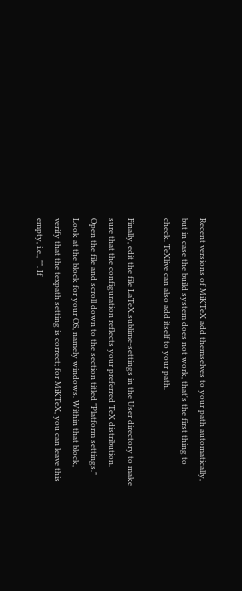Recent versions of MiKTeX add themselves to your path automatically, but in case the build system does not work, that's the first thing to check. TeXlive can also add itself to your path.

Finally, edit the file LaTeX.sublime-settings in the User directory to make sure that the configuration reflects your preferred TeX distribution. Open the file and scroll down to the section titled "Platform settings." Look at the block for your OS, namely windows. Within that block, verify that the texpath setting is correct; for MiKTeX, you can leave this empty, i.e., "". If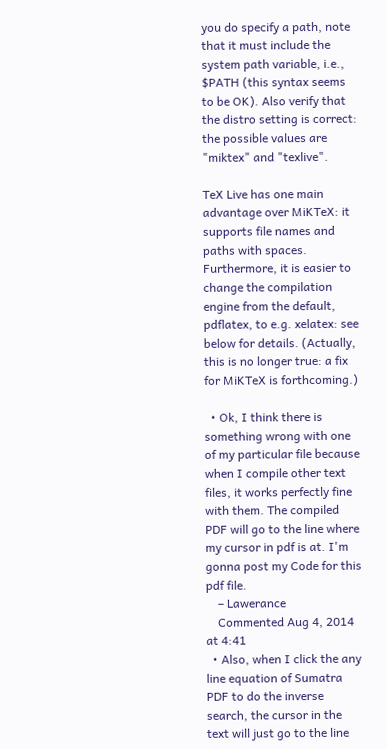you do specify a path, note that it must include the system path variable, i.e., $PATH (this syntax seems to be OK). Also verify that the distro setting is correct: the possible values are "miktex" and "texlive".

TeX Live has one main advantage over MiKTeX: it supports file names and paths with spaces. Furthermore, it is easier to change the compilation engine from the default, pdflatex, to e.g. xelatex: see below for details. (Actually, this is no longer true: a fix for MiKTeX is forthcoming.)

  • Ok, I think there is something wrong with one of my particular file because when I compile other text files, it works perfectly fine with them. The compiled PDF will go to the line where my cursor in pdf is at. I'm gonna post my Code for this pdf file.
    – Lawerance
    Commented Aug 4, 2014 at 4:41
  • Also, when I click the any line equation of Sumatra PDF to do the inverse search, the cursor in the text will just go to the line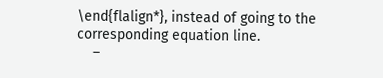\end{flalign*}, instead of going to the corresponding equation line.
    –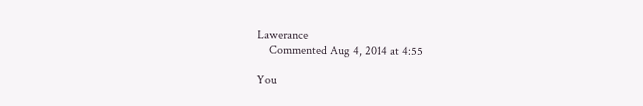Lawerance
    Commented Aug 4, 2014 at 4:55

You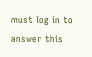must log in to answer this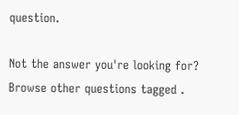question.

Not the answer you're looking for? Browse other questions tagged .